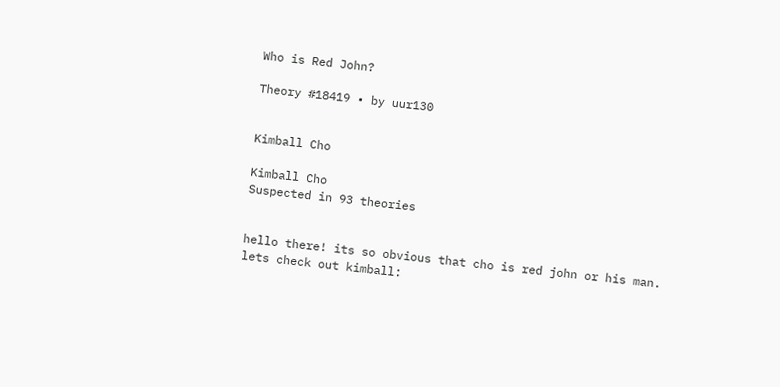Who is Red John?

Theory #18419 • by uur130


Kimball Cho

Kimball Cho
Suspected in 93 theories


hello there! its so obvious that cho is red john or his man.
lets check out kimball: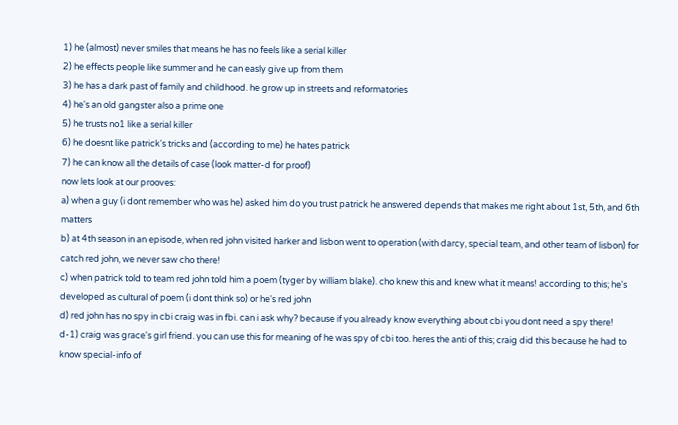1) he (almost) never smiles that means he has no feels like a serial killer
2) he effects people like summer and he can easly give up from them
3) he has a dark past of family and childhood. he grow up in streets and reformatories
4) he's an old gangster also a prime one
5) he trusts no1 like a serial killer
6) he doesnt like patrick's tricks and (according to me) he hates patrick
7) he can know all the details of case (look matter-d for proof)
now lets look at our prooves:
a) when a guy (i dont remember who was he) asked him do you trust patrick he answered depends that makes me right about 1st, 5th, and 6th matters
b) at 4th season in an episode, when red john visited harker and lisbon went to operation (with darcy, special team, and other team of lisbon) for catch red john, we never saw cho there!
c) when patrick told to team red john told him a poem (tyger by william blake). cho knew this and knew what it means! according to this; he's developed as cultural of poem (i dont think so) or he's red john
d) red john has no spy in cbi craig was in fbi. can i ask why? because if you already know everything about cbi you dont need a spy there!
d-1) craig was grace's girl friend. you can use this for meaning of he was spy of cbi too. heres the anti of this; craig did this because he had to know special-info of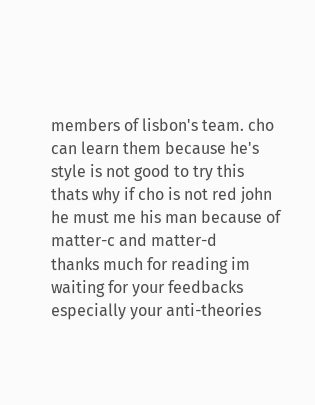members of lisbon's team. cho can learn them because he's style is not good to try this
thats why if cho is not red john he must me his man because of matter-c and matter-d
thanks much for reading im waiting for your feedbacks especially your anti-theories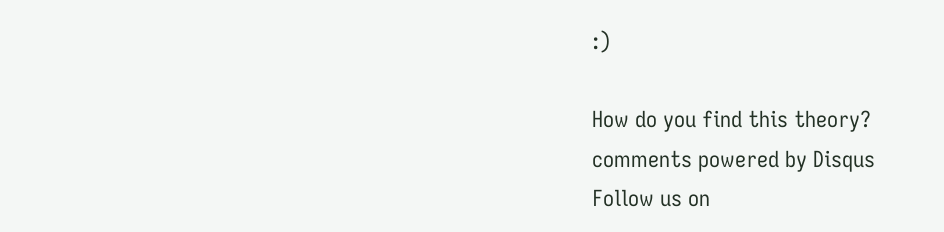:)

How do you find this theory?
comments powered by Disqus
Follow us on